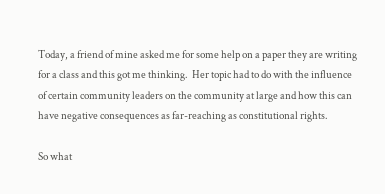Today, a friend of mine asked me for some help on a paper they are writing for a class and this got me thinking.  Her topic had to do with the influence of certain community leaders on the community at large and how this can have negative consequences as far-reaching as constitutional rights.

So what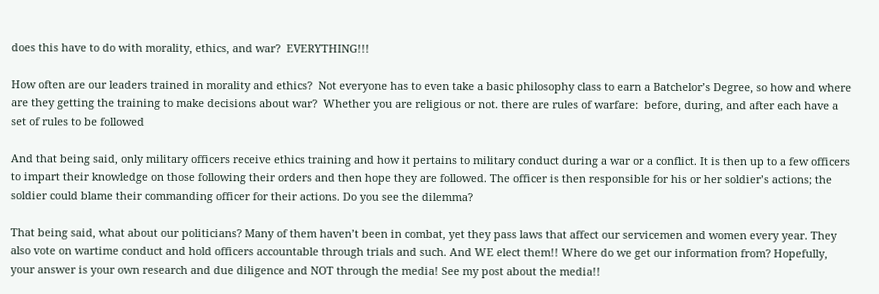does this have to do with morality, ethics, and war?  EVERYTHING!!!

How often are our leaders trained in morality and ethics?  Not everyone has to even take a basic philosophy class to earn a Batchelor’s Degree, so how and where are they getting the training to make decisions about war?  Whether you are religious or not. there are rules of warfare:  before, during, and after each have a set of rules to be followed

And that being said, only military officers receive ethics training and how it pertains to military conduct during a war or a conflict. It is then up to a few officers to impart their knowledge on those following their orders and then hope they are followed. The officer is then responsible for his or her soldier’s actions; the soldier could blame their commanding officer for their actions. Do you see the dilemma?

That being said, what about our politicians? Many of them haven’t been in combat, yet they pass laws that affect our servicemen and women every year. They also vote on wartime conduct and hold officers accountable through trials and such. And WE elect them!! Where do we get our information from? Hopefully, your answer is your own research and due diligence and NOT through the media! See my post about the media!!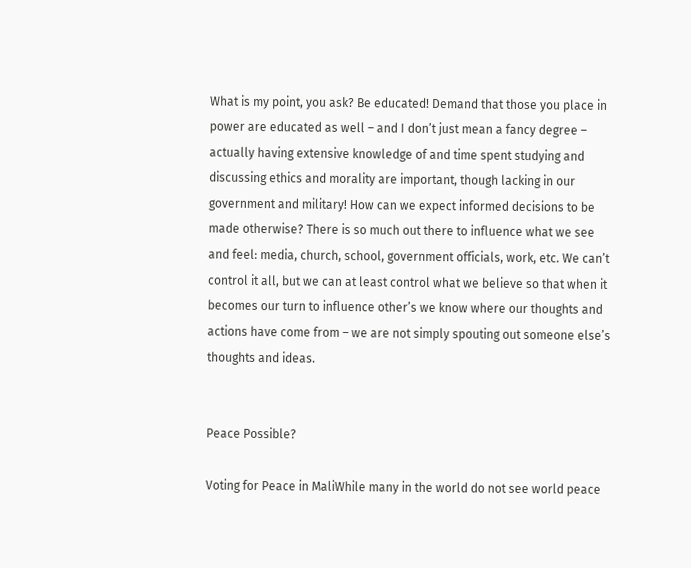What is my point, you ask? Be educated! Demand that those you place in power are educated as well – and I don’t just mean a fancy degree – actually having extensive knowledge of and time spent studying and discussing ethics and morality are important, though lacking in our government and military! How can we expect informed decisions to be made otherwise? There is so much out there to influence what we see and feel: media, church, school, government officials, work, etc. We can’t control it all, but we can at least control what we believe so that when it becomes our turn to influence other’s we know where our thoughts and actions have come from – we are not simply spouting out someone else’s thoughts and ideas.


Peace Possible?

Voting for Peace in MaliWhile many in the world do not see world peace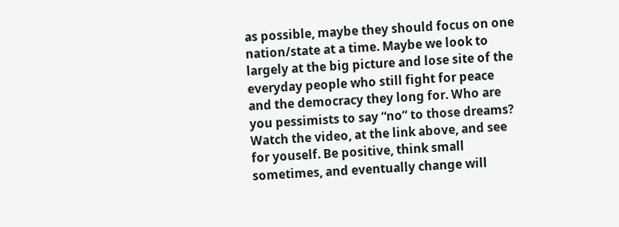as possible, maybe they should focus on one nation/state at a time. Maybe we look to largely at the big picture and lose site of the everyday people who still fight for peace and the democracy they long for. Who are you pessimists to say “no” to those dreams? Watch the video, at the link above, and see for youself. Be positive, think small sometimes, and eventually change will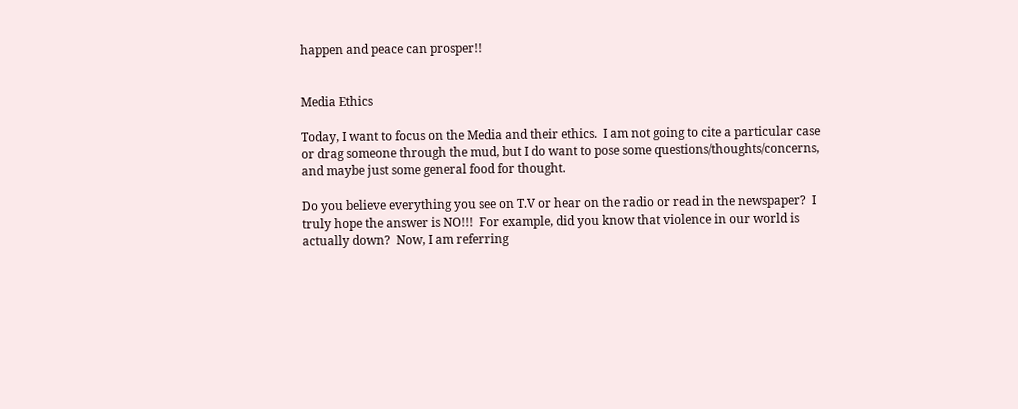happen and peace can prosper!!


Media Ethics

Today, I want to focus on the Media and their ethics.  I am not going to cite a particular case or drag someone through the mud, but I do want to pose some questions/thoughts/concerns, and maybe just some general food for thought.

Do you believe everything you see on T.V or hear on the radio or read in the newspaper?  I truly hope the answer is NO!!!  For example, did you know that violence in our world is actually down?  Now, I am referring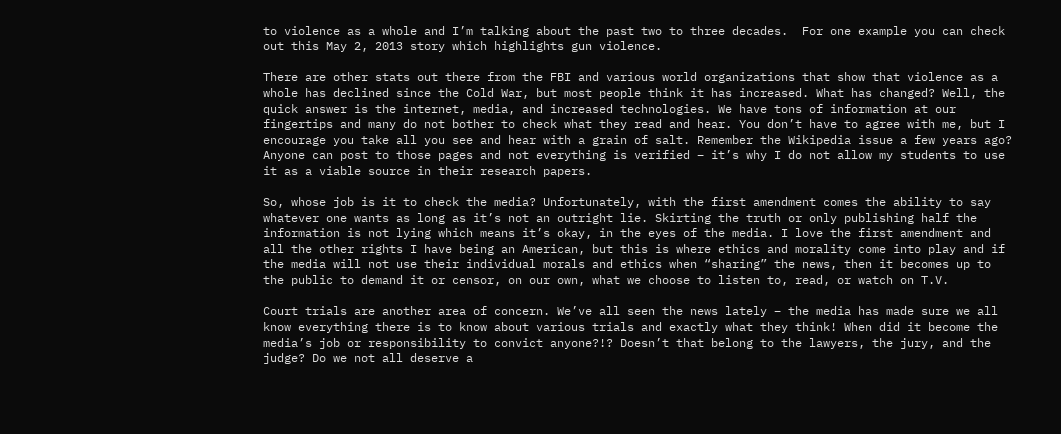to violence as a whole and I’m talking about the past two to three decades.  For one example you can check out this May 2, 2013 story which highlights gun violence.

There are other stats out there from the FBI and various world organizations that show that violence as a whole has declined since the Cold War, but most people think it has increased. What has changed? Well, the quick answer is the internet, media, and increased technologies. We have tons of information at our fingertips and many do not bother to check what they read and hear. You don’t have to agree with me, but I encourage you take all you see and hear with a grain of salt. Remember the Wikipedia issue a few years ago? Anyone can post to those pages and not everything is verified – it’s why I do not allow my students to use it as a viable source in their research papers.

So, whose job is it to check the media? Unfortunately, with the first amendment comes the ability to say whatever one wants as long as it’s not an outright lie. Skirting the truth or only publishing half the information is not lying which means it’s okay, in the eyes of the media. I love the first amendment and all the other rights I have being an American, but this is where ethics and morality come into play and if the media will not use their individual morals and ethics when “sharing” the news, then it becomes up to the public to demand it or censor, on our own, what we choose to listen to, read, or watch on T.V.

Court trials are another area of concern. We’ve all seen the news lately – the media has made sure we all know everything there is to know about various trials and exactly what they think! When did it become the media’s job or responsibility to convict anyone?!? Doesn’t that belong to the lawyers, the jury, and the judge? Do we not all deserve a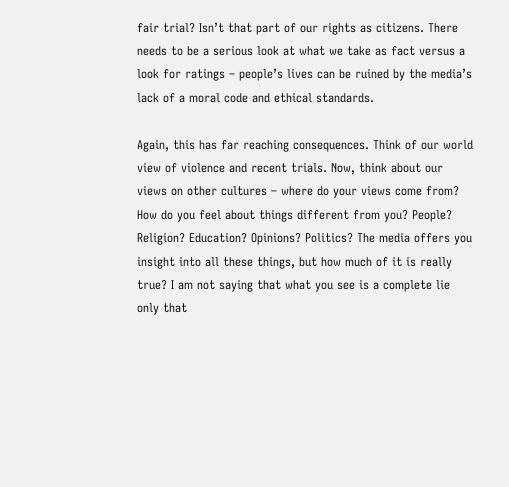fair trial? Isn’t that part of our rights as citizens. There needs to be a serious look at what we take as fact versus a look for ratings – people’s lives can be ruined by the media’s lack of a moral code and ethical standards.

Again, this has far reaching consequences. Think of our world view of violence and recent trials. Now, think about our views on other cultures – where do your views come from? How do you feel about things different from you? People? Religion? Education? Opinions? Politics? The media offers you insight into all these things, but how much of it is really true? I am not saying that what you see is a complete lie only that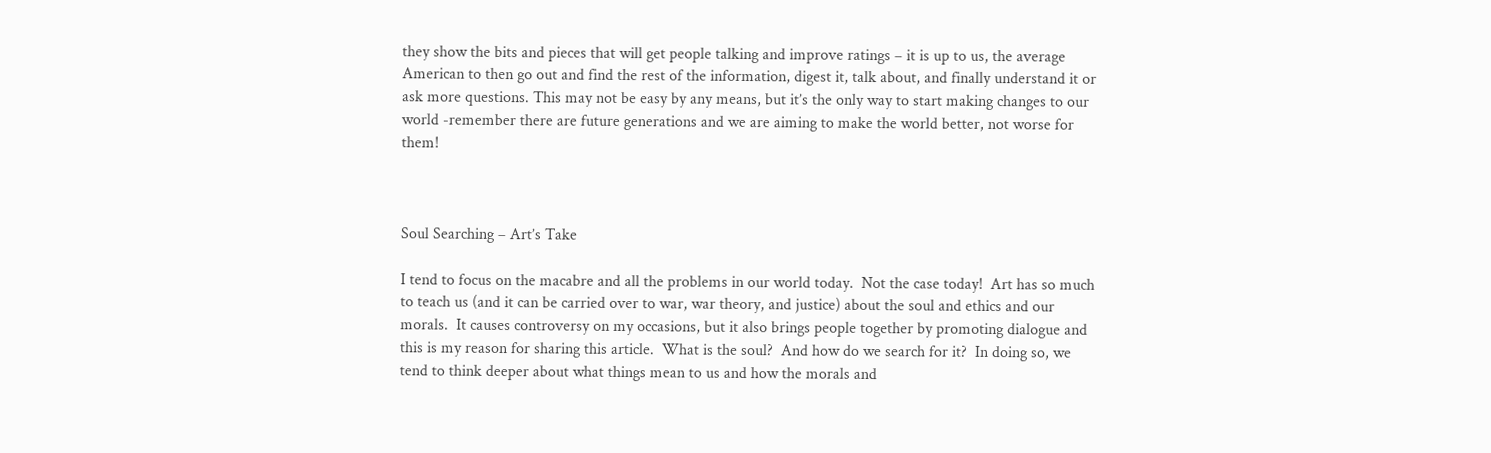they show the bits and pieces that will get people talking and improve ratings – it is up to us, the average American to then go out and find the rest of the information, digest it, talk about, and finally understand it or ask more questions. This may not be easy by any means, but it’s the only way to start making changes to our world -remember there are future generations and we are aiming to make the world better, not worse for them!



Soul Searching – Art’s Take

I tend to focus on the macabre and all the problems in our world today.  Not the case today!  Art has so much to teach us (and it can be carried over to war, war theory, and justice) about the soul and ethics and our morals.  It causes controversy on my occasions, but it also brings people together by promoting dialogue and this is my reason for sharing this article.  What is the soul?  And how do we search for it?  In doing so, we tend to think deeper about what things mean to us and how the morals and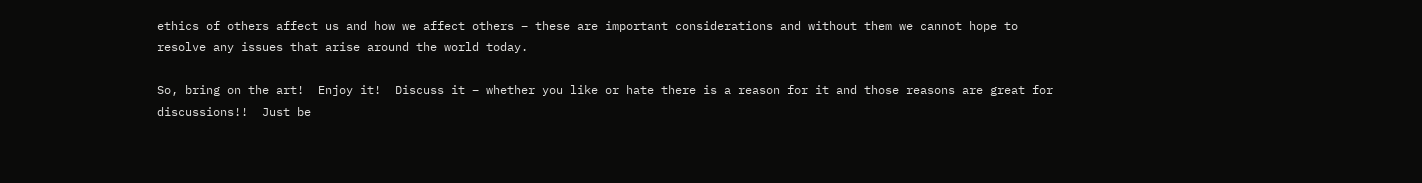ethics of others affect us and how we affect others – these are important considerations and without them we cannot hope to resolve any issues that arise around the world today.

So, bring on the art!  Enjoy it!  Discuss it – whether you like or hate there is a reason for it and those reasons are great for discussions!!  Just be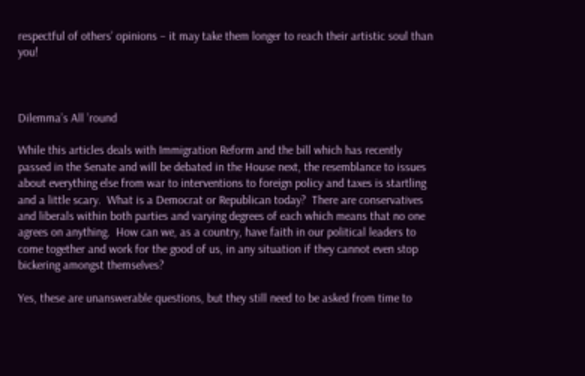respectful of others’ opinions – it may take them longer to reach their artistic soul than you!



Dilemma’s All ’round

While this articles deals with Immigration Reform and the bill which has recently passed in the Senate and will be debated in the House next, the resemblance to issues about everything else from war to interventions to foreign policy and taxes is startling and a little scary.  What is a Democrat or Republican today?  There are conservatives and liberals within both parties and varying degrees of each which means that no one agrees on anything.  How can we, as a country, have faith in our political leaders to come together and work for the good of us, in any situation if they cannot even stop bickering amongst themselves?

Yes, these are unanswerable questions, but they still need to be asked from time to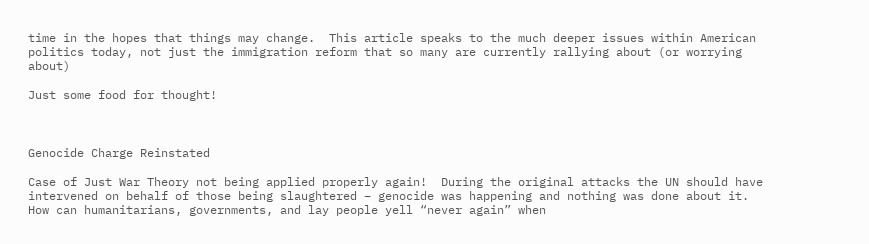time in the hopes that things may change.  This article speaks to the much deeper issues within American politics today, not just the immigration reform that so many are currently rallying about (or worrying about)

Just some food for thought!



Genocide Charge Reinstated

Case of Just War Theory not being applied properly again!  During the original attacks the UN should have intervened on behalf of those being slaughtered – genocide was happening and nothing was done about it.  How can humanitarians, governments, and lay people yell “never again” when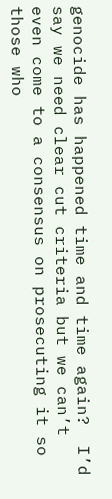genocide has happened time and time again?  I’d say we need clear cut criteria but we can’t even come to a consensus on prosecuting it so those who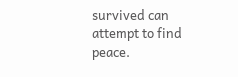survived can attempt to find peace.